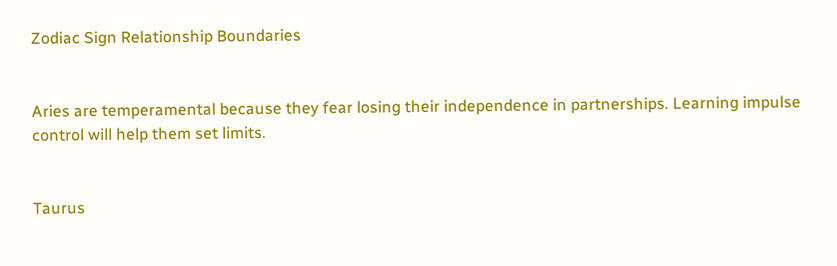Zodiac Sign Relationship Boundaries


Aries are temperamental because they fear losing their independence in partnerships. Learning impulse control will help them set limits.


Taurus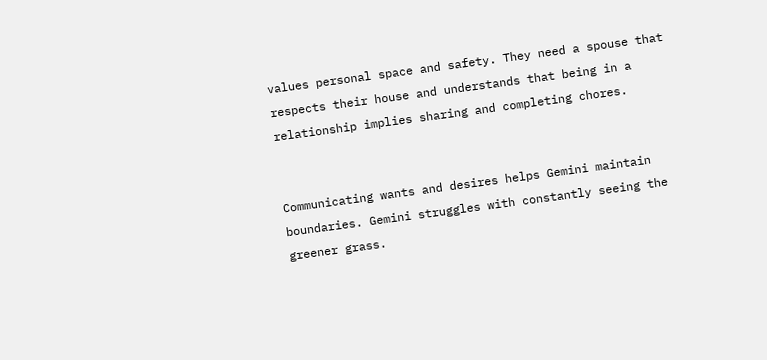values personal space and safety. They need a spouse that respects their house and understands that being in a relationship implies sharing and completing chores.


Communicating wants and desires helps Gemini maintain boundaries. Gemini struggles with constantly seeing the greener grass.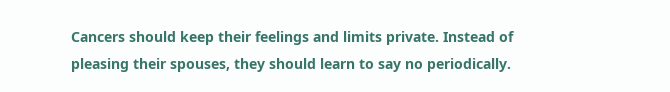Cancers should keep their feelings and limits private. Instead of pleasing their spouses, they should learn to say no periodically.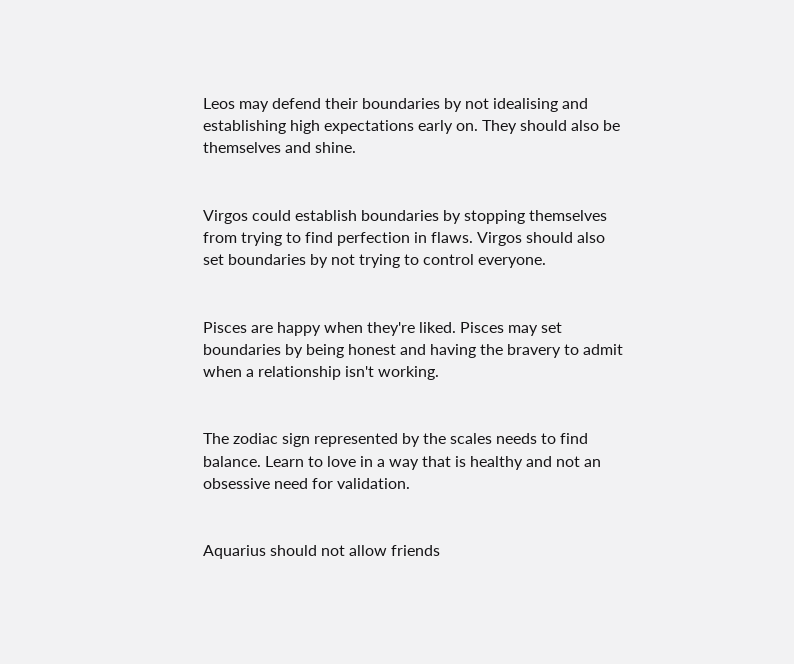Leos may defend their boundaries by not idealising and establishing high expectations early on. They should also be themselves and shine.


Virgos could establish boundaries by stopping themselves from trying to find perfection in flaws. Virgos should also set boundaries by not trying to control everyone.


Pisces are happy when they're liked. Pisces may set boundaries by being honest and having the bravery to admit when a relationship isn't working.


The zodiac sign represented by the scales needs to find balance. Learn to love in a way that is healthy and not an obsessive need for validation.


Aquarius should not allow friends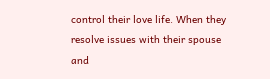control their love life. When they resolve issues with their spouse and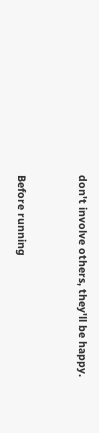don't involve others, they'll be happy.


Before running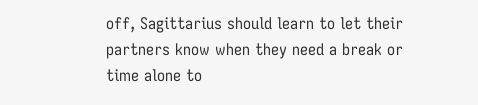off, Sagittarius should learn to let their partners know when they need a break or time alone to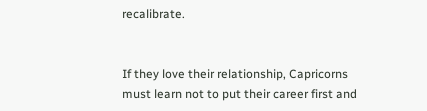recalibrate.


If they love their relationship, Capricorns must learn not to put their career first and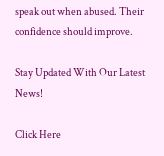speak out when abused. Their confidence should improve.

Stay Updated With Our Latest News!

Click Here